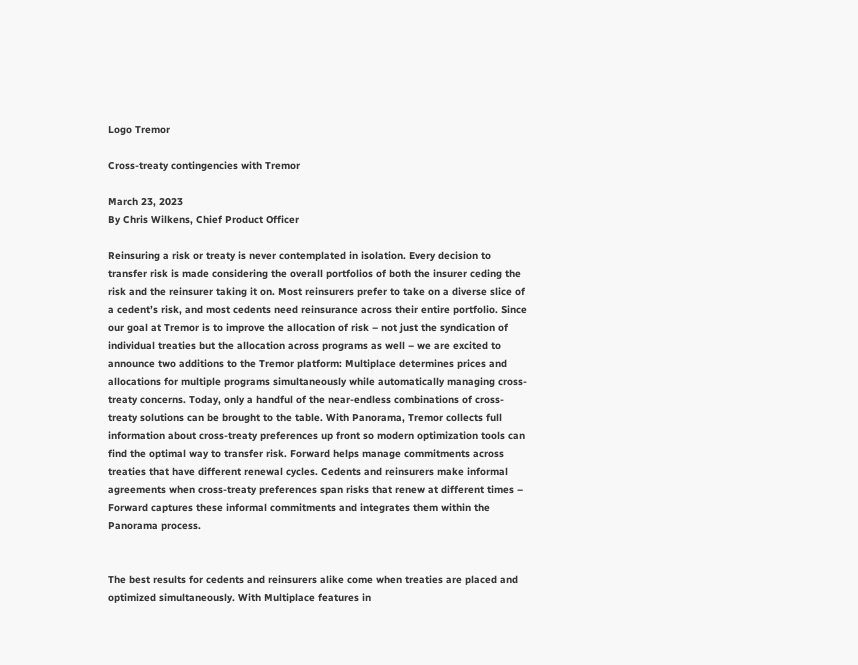Logo Tremor

Cross-treaty contingencies with Tremor

March 23, 2023
By Chris Wilkens, Chief Product Officer

Reinsuring a risk or treaty is never contemplated in isolation. Every decision to transfer risk is made considering the overall portfolios of both the insurer ceding the risk and the reinsurer taking it on. Most reinsurers prefer to take on a diverse slice of a cedent’s risk, and most cedents need reinsurance across their entire portfolio. Since our goal at Tremor is to improve the allocation of risk – not just the syndication of individual treaties but the allocation across programs as well – we are excited to announce two additions to the Tremor platform: Multiplace determines prices and allocations for multiple programs simultaneously while automatically managing cross-treaty concerns. Today, only a handful of the near-endless combinations of cross-treaty solutions can be brought to the table. With Panorama, Tremor collects full information about cross-treaty preferences up front so modern optimization tools can find the optimal way to transfer risk. Forward helps manage commitments across treaties that have different renewal cycles. Cedents and reinsurers make informal agreements when cross-treaty preferences span risks that renew at different times – Forward captures these informal commitments and integrates them within the Panorama process.


The best results for cedents and reinsurers alike come when treaties are placed and optimized simultaneously. With Multiplace features in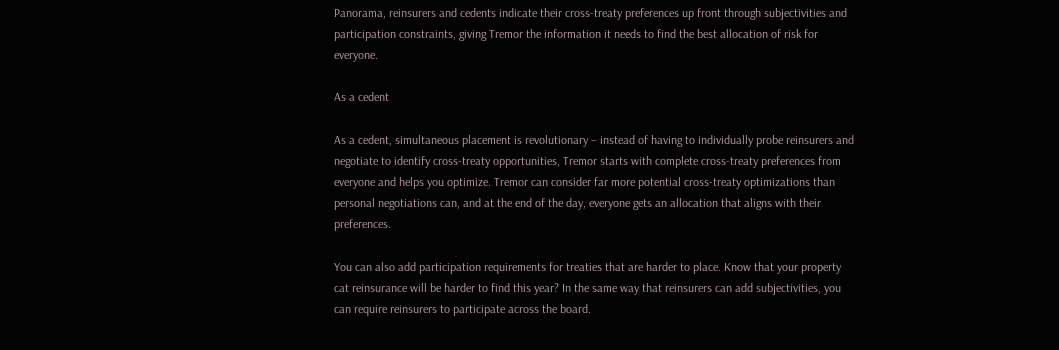Panorama, reinsurers and cedents indicate their cross-treaty preferences up front through subjectivities and participation constraints, giving Tremor the information it needs to find the best allocation of risk for everyone.

As a cedent

As a cedent, simultaneous placement is revolutionary – instead of having to individually probe reinsurers and negotiate to identify cross-treaty opportunities, Tremor starts with complete cross-treaty preferences from everyone and helps you optimize. Tremor can consider far more potential cross-treaty optimizations than personal negotiations can, and at the end of the day, everyone gets an allocation that aligns with their preferences.

You can also add participation requirements for treaties that are harder to place. Know that your property cat reinsurance will be harder to find this year? In the same way that reinsurers can add subjectivities, you can require reinsurers to participate across the board.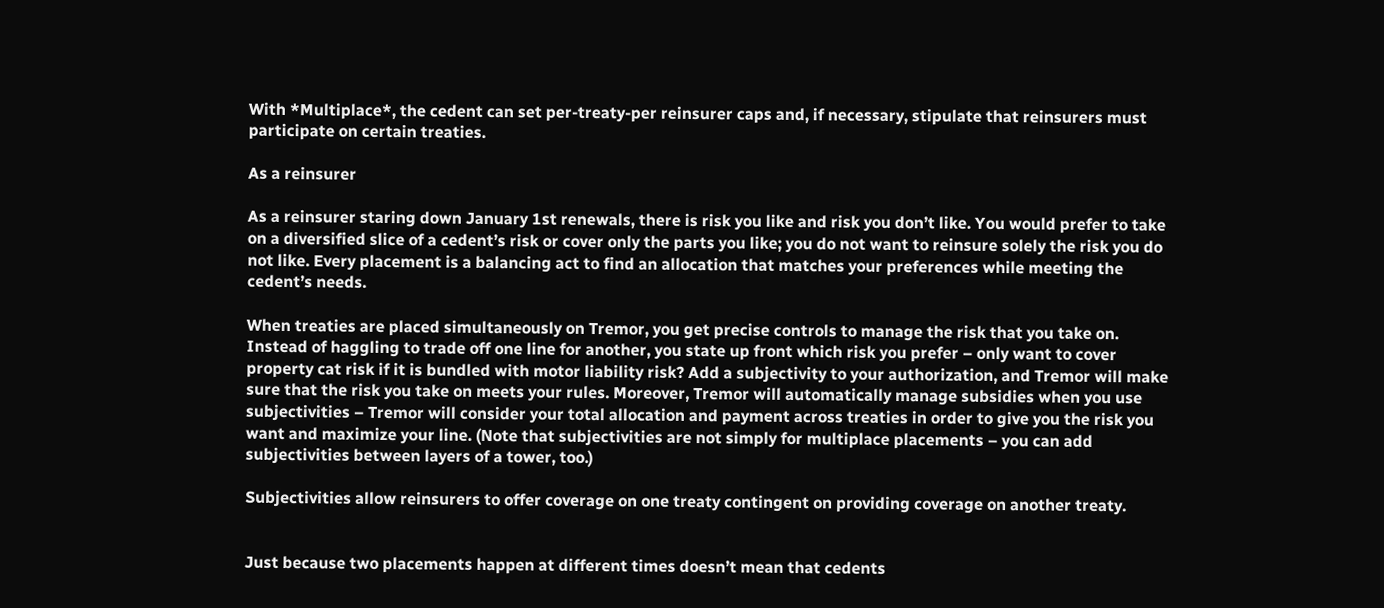With *Multiplace*, the cedent can set per-treaty-per reinsurer caps and, if necessary, stipulate that reinsurers must participate on certain treaties.

As a reinsurer

As a reinsurer staring down January 1st renewals, there is risk you like and risk you don’t like. You would prefer to take on a diversified slice of a cedent’s risk or cover only the parts you like; you do not want to reinsure solely the risk you do not like. Every placement is a balancing act to find an allocation that matches your preferences while meeting the cedent’s needs.

When treaties are placed simultaneously on Tremor, you get precise controls to manage the risk that you take on. Instead of haggling to trade off one line for another, you state up front which risk you prefer – only want to cover property cat risk if it is bundled with motor liability risk? Add a subjectivity to your authorization, and Tremor will make sure that the risk you take on meets your rules. Moreover, Tremor will automatically manage subsidies when you use subjectivities – Tremor will consider your total allocation and payment across treaties in order to give you the risk you want and maximize your line. (Note that subjectivities are not simply for multiplace placements – you can add subjectivities between layers of a tower, too.)

Subjectivities allow reinsurers to offer coverage on one treaty contingent on providing coverage on another treaty.


Just because two placements happen at different times doesn’t mean that cedents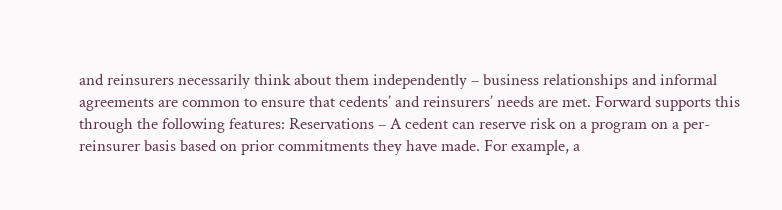and reinsurers necessarily think about them independently – business relationships and informal agreements are common to ensure that cedents’ and reinsurers’ needs are met. Forward supports this through the following features: Reservations – A cedent can reserve risk on a program on a per-reinsurer basis based on prior commitments they have made. For example, a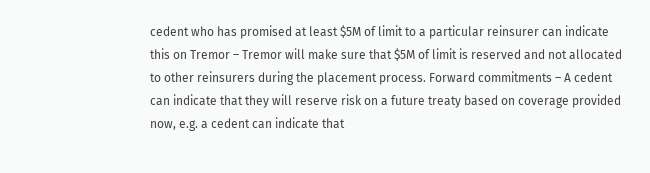cedent who has promised at least $5M of limit to a particular reinsurer can indicate this on Tremor – Tremor will make sure that $5M of limit is reserved and not allocated to other reinsurers during the placement process. Forward commitments – A cedent can indicate that they will reserve risk on a future treaty based on coverage provided now, e.g. a cedent can indicate that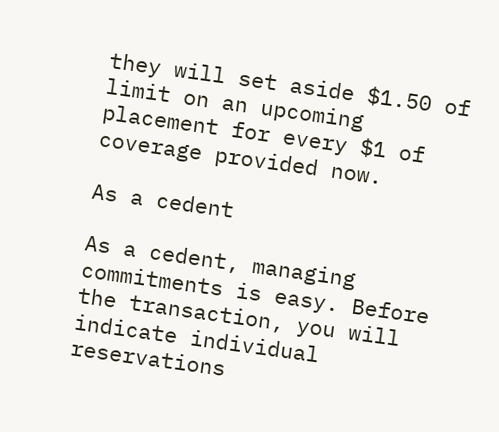they will set aside $1.50 of limit on an upcoming placement for every $1 of coverage provided now.

As a cedent

As a cedent, managing commitments is easy. Before the transaction, you will indicate individual reservations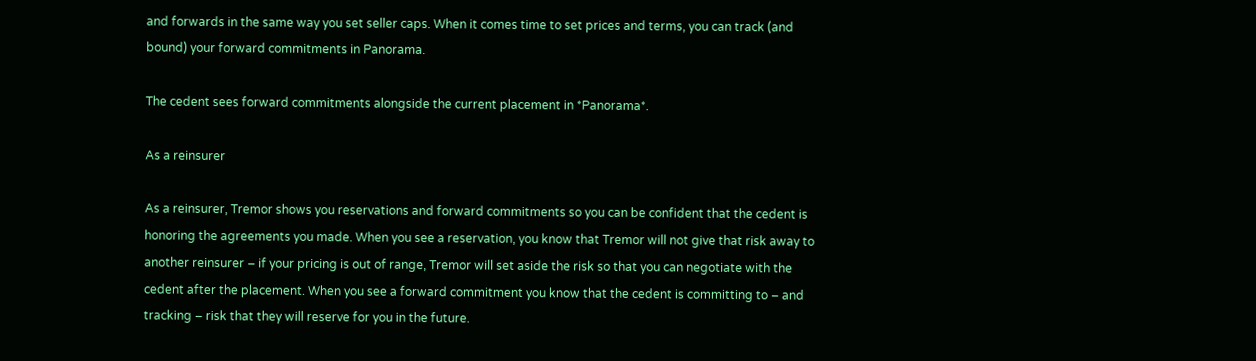and forwards in the same way you set seller caps. When it comes time to set prices and terms, you can track (and bound) your forward commitments in Panorama.

The cedent sees forward commitments alongside the current placement in *Panorama*.

As a reinsurer

As a reinsurer, Tremor shows you reservations and forward commitments so you can be confident that the cedent is honoring the agreements you made. When you see a reservation, you know that Tremor will not give that risk away to another reinsurer – if your pricing is out of range, Tremor will set aside the risk so that you can negotiate with the cedent after the placement. When you see a forward commitment you know that the cedent is committing to – and tracking – risk that they will reserve for you in the future.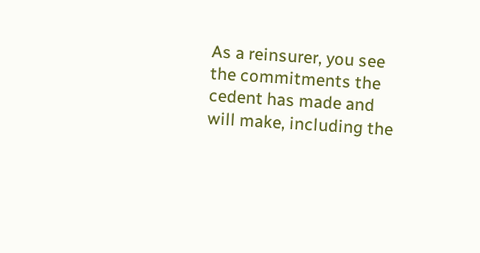As a reinsurer, you see the commitments the cedent has made and will make, including the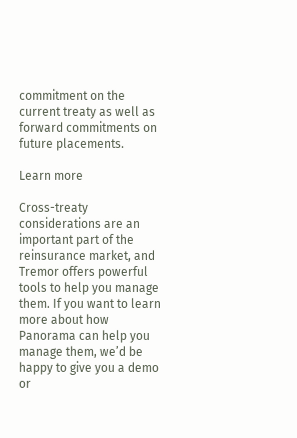commitment on the current treaty as well as forward commitments on future placements.

Learn more

Cross-treaty considerations are an important part of the reinsurance market, and Tremor offers powerful tools to help you manage them. If you want to learn more about how Panorama can help you manage them, we’d be happy to give you a demo or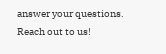answer your questions. Reach out to us!